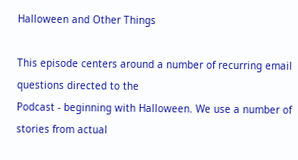Halloween and Other Things

This episode centers around a number of recurring email questions directed to the
Podcast - beginning with Halloween. We use a number of stories from actual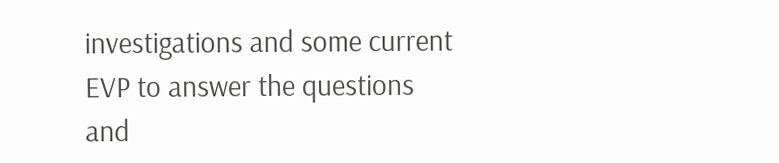investigations and some current EVP to answer the questions and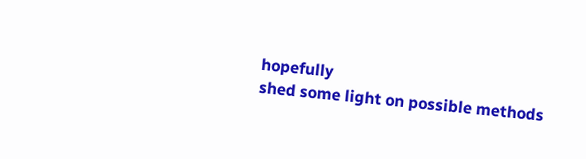hopefully
shed some light on possible methods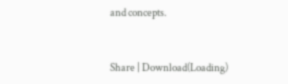and concepts.


Share | Download(Loading)